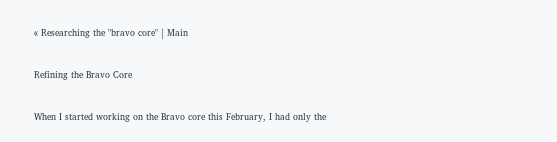« Researching the "bravo core" | Main

Refining the Bravo Core

When I started working on the Bravo core this February, I had only the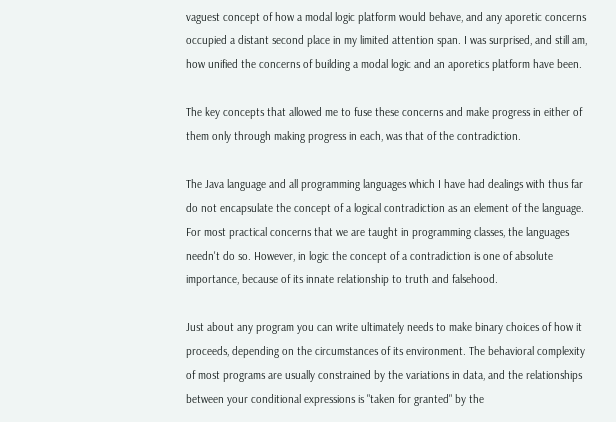vaguest concept of how a modal logic platform would behave, and any aporetic concerns occupied a distant second place in my limited attention span. I was surprised, and still am, how unified the concerns of building a modal logic and an aporetics platform have been.

The key concepts that allowed me to fuse these concerns and make progress in either of them only through making progress in each, was that of the contradiction.

The Java language and all programming languages which I have had dealings with thus far do not encapsulate the concept of a logical contradiction as an element of the language. For most practical concerns that we are taught in programming classes, the languages needn't do so. However, in logic the concept of a contradiction is one of absolute importance, because of its innate relationship to truth and falsehood.

Just about any program you can write ultimately needs to make binary choices of how it proceeds, depending on the circumstances of its environment. The behavioral complexity of most programs are usually constrained by the variations in data, and the relationships between your conditional expressions is "taken for granted" by the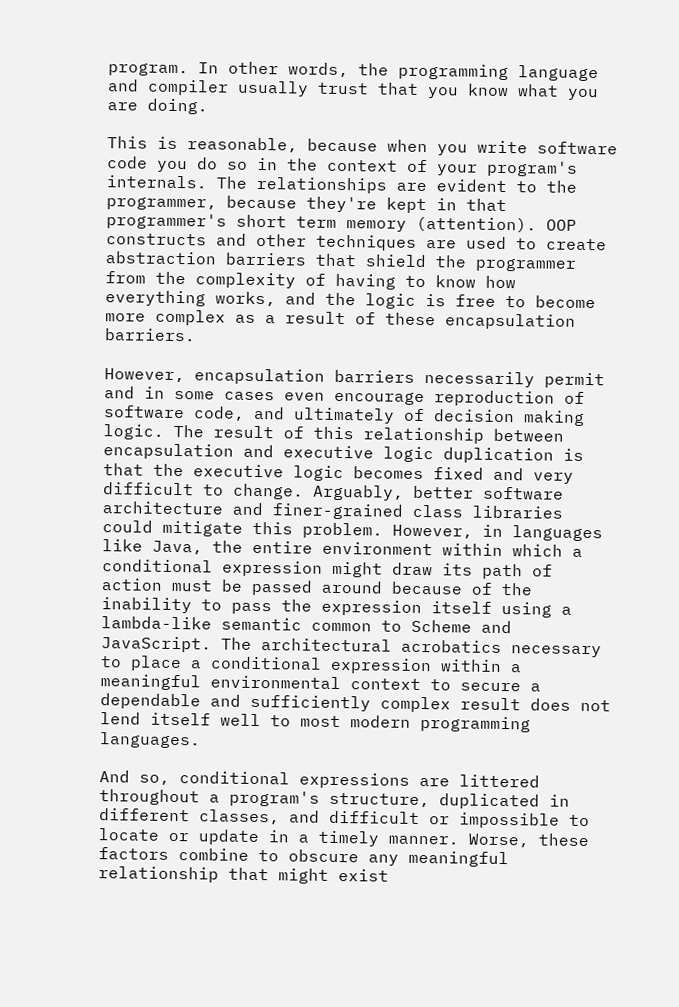program. In other words, the programming language and compiler usually trust that you know what you are doing.

This is reasonable, because when you write software code you do so in the context of your program's internals. The relationships are evident to the programmer, because they're kept in that programmer's short term memory (attention). OOP constructs and other techniques are used to create abstraction barriers that shield the programmer from the complexity of having to know how everything works, and the logic is free to become more complex as a result of these encapsulation barriers.

However, encapsulation barriers necessarily permit and in some cases even encourage reproduction of software code, and ultimately of decision making logic. The result of this relationship between encapsulation and executive logic duplication is that the executive logic becomes fixed and very difficult to change. Arguably, better software architecture and finer-grained class libraries could mitigate this problem. However, in languages like Java, the entire environment within which a conditional expression might draw its path of action must be passed around because of the inability to pass the expression itself using a lambda-like semantic common to Scheme and JavaScript. The architectural acrobatics necessary to place a conditional expression within a meaningful environmental context to secure a dependable and sufficiently complex result does not lend itself well to most modern programming languages.

And so, conditional expressions are littered throughout a program's structure, duplicated in different classes, and difficult or impossible to locate or update in a timely manner. Worse, these factors combine to obscure any meaningful relationship that might exist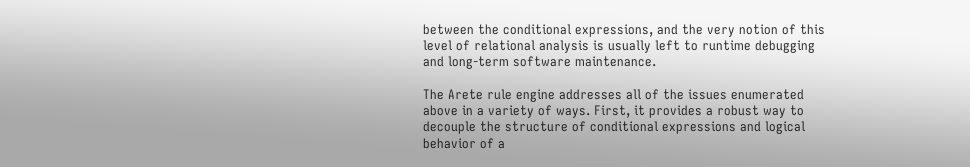between the conditional expressions, and the very notion of this level of relational analysis is usually left to runtime debugging and long-term software maintenance.

The Arete rule engine addresses all of the issues enumerated above in a variety of ways. First, it provides a robust way to decouple the structure of conditional expressions and logical behavior of a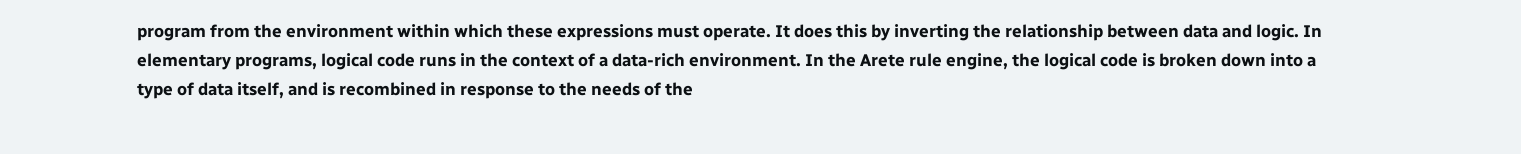program from the environment within which these expressions must operate. It does this by inverting the relationship between data and logic. In elementary programs, logical code runs in the context of a data-rich environment. In the Arete rule engine, the logical code is broken down into a type of data itself, and is recombined in response to the needs of the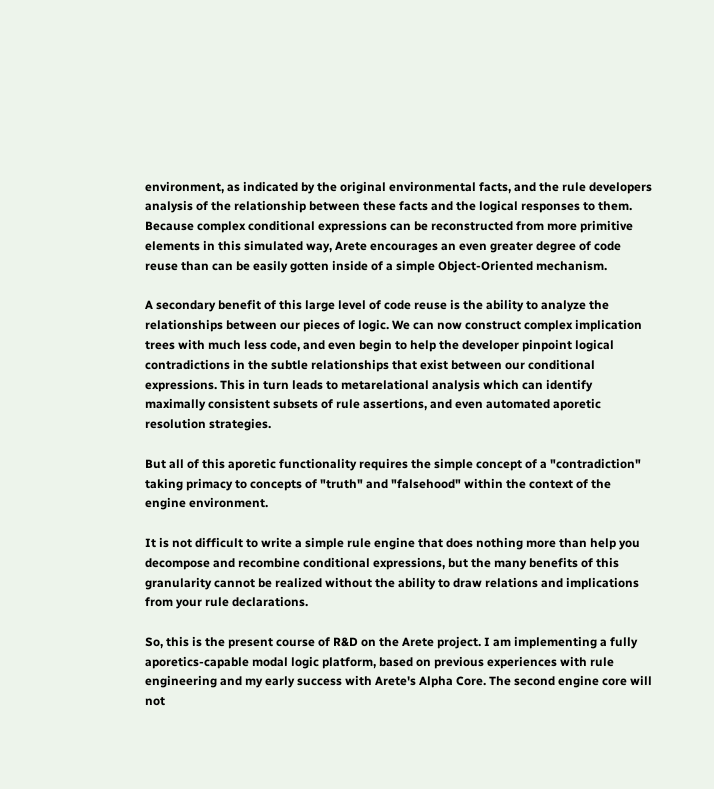environment, as indicated by the original environmental facts, and the rule developers analysis of the relationship between these facts and the logical responses to them. Because complex conditional expressions can be reconstructed from more primitive elements in this simulated way, Arete encourages an even greater degree of code reuse than can be easily gotten inside of a simple Object-Oriented mechanism.

A secondary benefit of this large level of code reuse is the ability to analyze the relationships between our pieces of logic. We can now construct complex implication trees with much less code, and even begin to help the developer pinpoint logical contradictions in the subtle relationships that exist between our conditional expressions. This in turn leads to metarelational analysis which can identify maximally consistent subsets of rule assertions, and even automated aporetic resolution strategies.

But all of this aporetic functionality requires the simple concept of a "contradiction" taking primacy to concepts of "truth" and "falsehood" within the context of the engine environment.

It is not difficult to write a simple rule engine that does nothing more than help you decompose and recombine conditional expressions, but the many benefits of this granularity cannot be realized without the ability to draw relations and implications from your rule declarations.

So, this is the present course of R&D on the Arete project. I am implementing a fully aporetics-capable modal logic platform, based on previous experiences with rule engineering and my early success with Arete's Alpha Core. The second engine core will not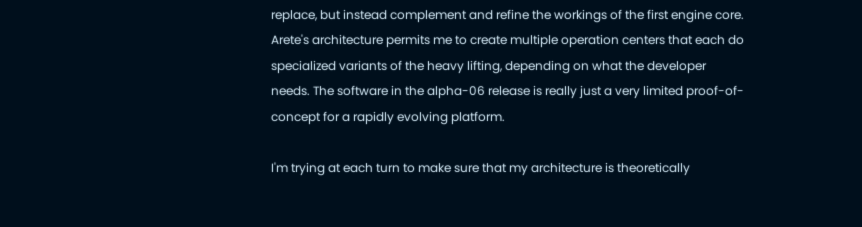replace, but instead complement and refine the workings of the first engine core. Arete's architecture permits me to create multiple operation centers that each do specialized variants of the heavy lifting, depending on what the developer needs. The software in the alpha-06 release is really just a very limited proof-of-concept for a rapidly evolving platform.

I'm trying at each turn to make sure that my architecture is theoretically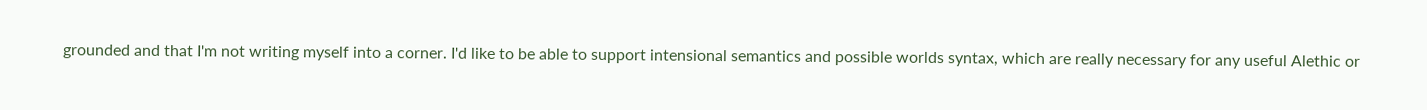grounded and that I'm not writing myself into a corner. I'd like to be able to support intensional semantics and possible worlds syntax, which are really necessary for any useful Alethic or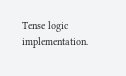Tense logic implementation.